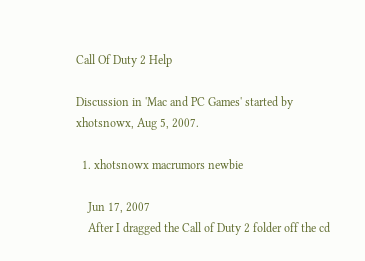Call Of Duty 2 Help

Discussion in 'Mac and PC Games' started by xhotsnowx, Aug 5, 2007.

  1. xhotsnowx macrumors newbie

    Jun 17, 2007
    After I dragged the Call of Duty 2 folder off the cd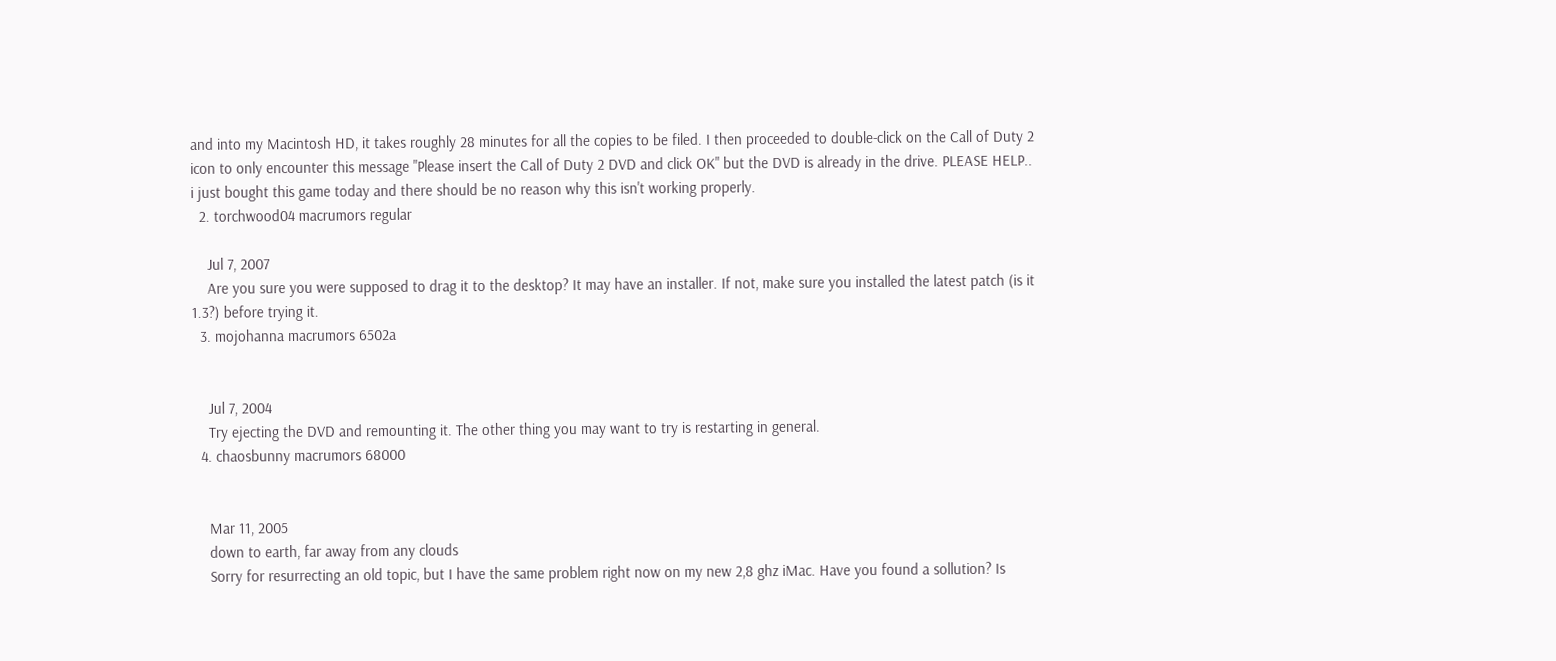and into my Macintosh HD, it takes roughly 28 minutes for all the copies to be filed. I then proceeded to double-click on the Call of Duty 2 icon to only encounter this message "Please insert the Call of Duty 2 DVD and click OK" but the DVD is already in the drive. PLEASE HELP.. i just bought this game today and there should be no reason why this isn't working properly.
  2. torchwood04 macrumors regular

    Jul 7, 2007
    Are you sure you were supposed to drag it to the desktop? It may have an installer. If not, make sure you installed the latest patch (is it 1.3?) before trying it.
  3. mojohanna macrumors 6502a


    Jul 7, 2004
    Try ejecting the DVD and remounting it. The other thing you may want to try is restarting in general.
  4. chaosbunny macrumors 68000


    Mar 11, 2005
    down to earth, far away from any clouds
    Sorry for resurrecting an old topic, but I have the same problem right now on my new 2,8 ghz iMac. Have you found a sollution? Is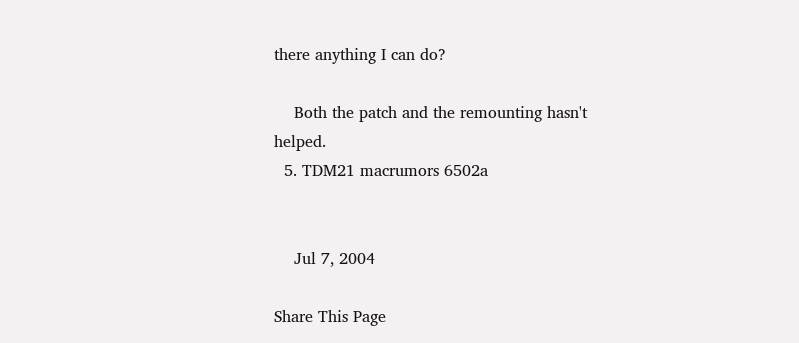there anything I can do?

    Both the patch and the remounting hasn't helped.
  5. TDM21 macrumors 6502a


    Jul 7, 2004

Share This Page